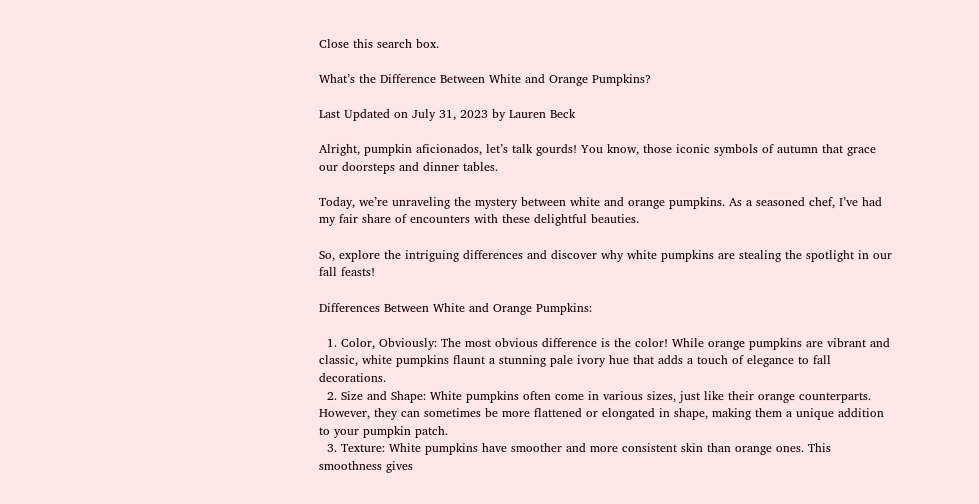Close this search box.

What’s the Difference Between White and Orange Pumpkins?

Last Updated on July 31, 2023 by Lauren Beck

Alright, pumpkin aficionados, let’s talk gourds! You know, those iconic symbols of autumn that grace our doorsteps and dinner tables.

Today, we’re unraveling the mystery between white and orange pumpkins. As a seasoned chef, I’ve had my fair share of encounters with these delightful beauties.

So, explore the intriguing differences and discover why white pumpkins are stealing the spotlight in our fall feasts!

Differences Between White and Orange Pumpkins:

  1. Color, Obviously: The most obvious difference is the color! While orange pumpkins are vibrant and classic, white pumpkins flaunt a stunning pale ivory hue that adds a touch of elegance to fall decorations.
  2. Size and Shape: White pumpkins often come in various sizes, just like their orange counterparts. However, they can sometimes be more flattened or elongated in shape, making them a unique addition to your pumpkin patch.
  3. Texture: White pumpkins have smoother and more consistent skin than orange ones. This smoothness gives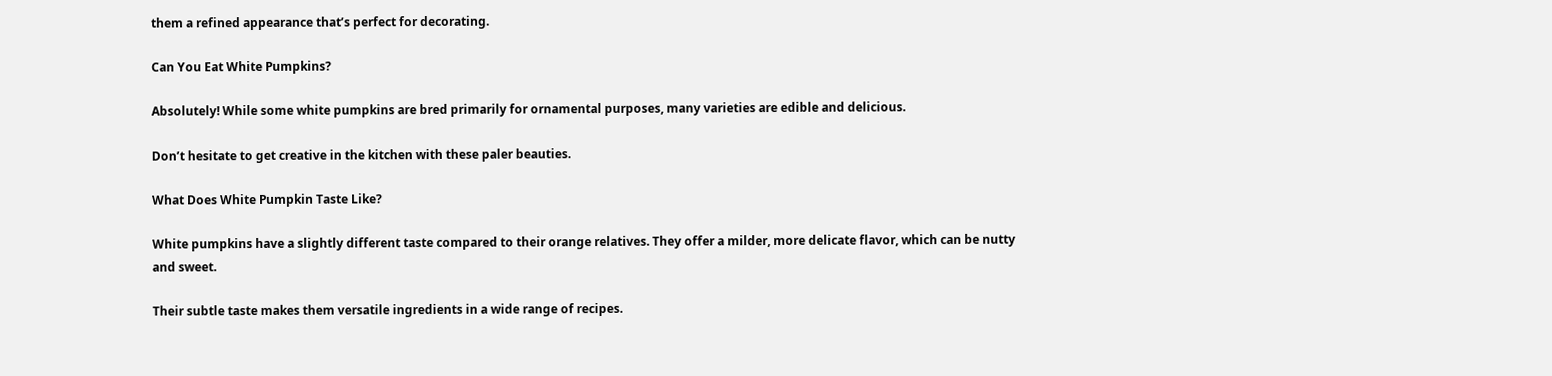them a refined appearance that’s perfect for decorating.

Can You Eat White Pumpkins?

Absolutely! While some white pumpkins are bred primarily for ornamental purposes, many varieties are edible and delicious.

Don’t hesitate to get creative in the kitchen with these paler beauties.

What Does White Pumpkin Taste Like?

White pumpkins have a slightly different taste compared to their orange relatives. They offer a milder, more delicate flavor, which can be nutty and sweet.

Their subtle taste makes them versatile ingredients in a wide range of recipes.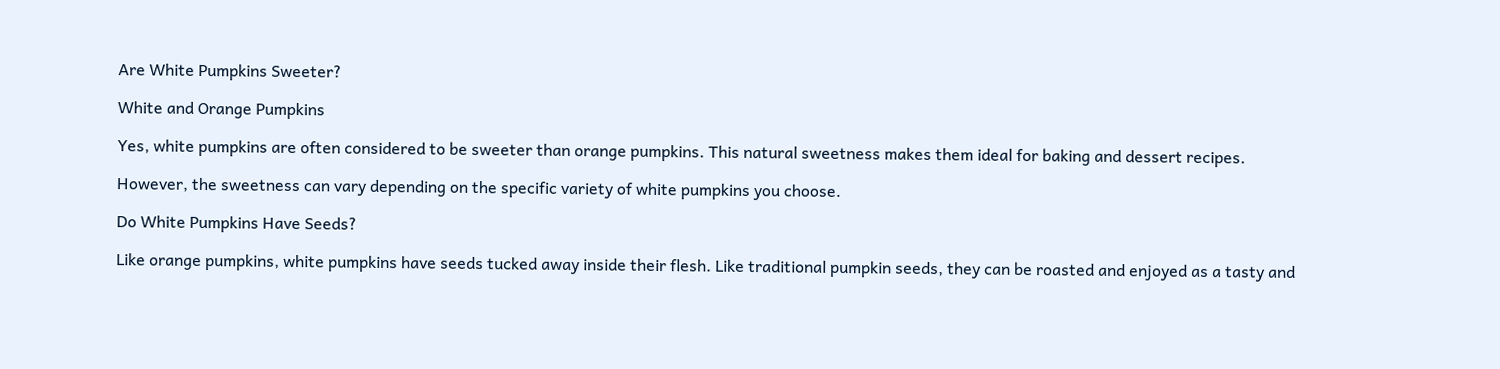Are White Pumpkins Sweeter?

White and Orange Pumpkins

Yes, white pumpkins are often considered to be sweeter than orange pumpkins. This natural sweetness makes them ideal for baking and dessert recipes.

However, the sweetness can vary depending on the specific variety of white pumpkins you choose.

Do White Pumpkins Have Seeds?

Like orange pumpkins, white pumpkins have seeds tucked away inside their flesh. Like traditional pumpkin seeds, they can be roasted and enjoyed as a tasty and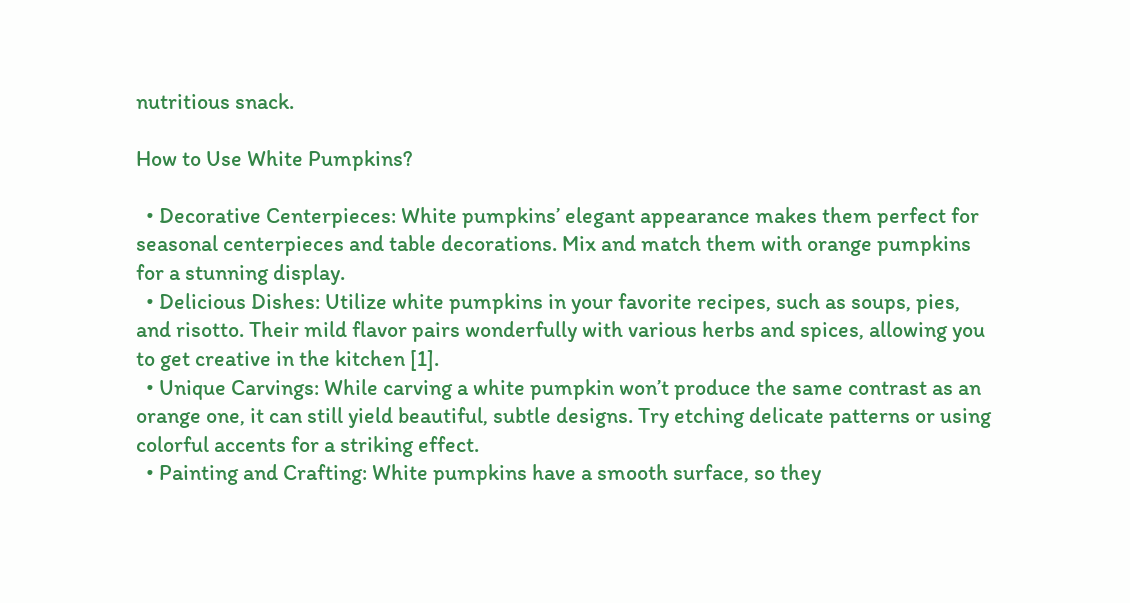nutritious snack.

How to Use White Pumpkins?

  • Decorative Centerpieces: White pumpkins’ elegant appearance makes them perfect for seasonal centerpieces and table decorations. Mix and match them with orange pumpkins for a stunning display.
  • Delicious Dishes: Utilize white pumpkins in your favorite recipes, such as soups, pies, and risotto. Their mild flavor pairs wonderfully with various herbs and spices, allowing you to get creative in the kitchen [1].
  • Unique Carvings: While carving a white pumpkin won’t produce the same contrast as an orange one, it can still yield beautiful, subtle designs. Try etching delicate patterns or using colorful accents for a striking effect.
  • Painting and Crafting: White pumpkins have a smooth surface, so they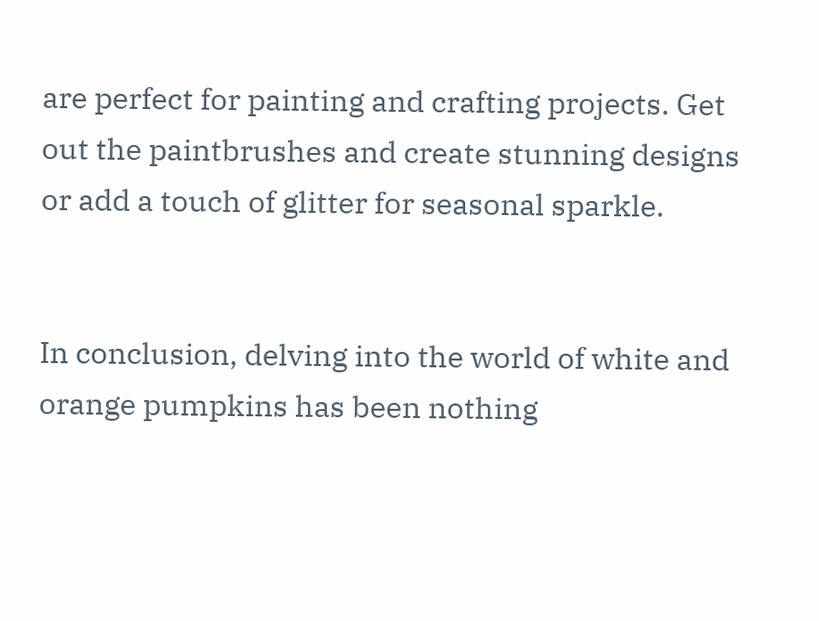are perfect for painting and crafting projects. Get out the paintbrushes and create stunning designs or add a touch of glitter for seasonal sparkle.


In conclusion, delving into the world of white and orange pumpkins has been nothing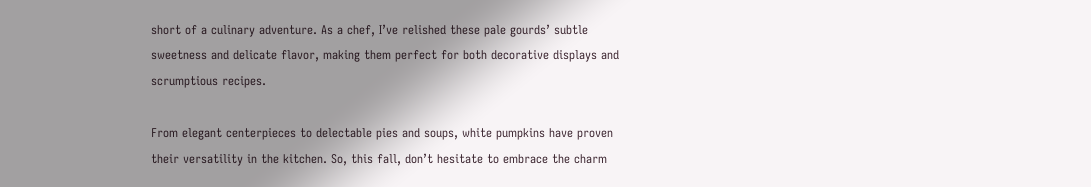short of a culinary adventure. As a chef, I’ve relished these pale gourds’ subtle sweetness and delicate flavor, making them perfect for both decorative displays and scrumptious recipes.

From elegant centerpieces to delectable pies and soups, white pumpkins have proven their versatility in the kitchen. So, this fall, don’t hesitate to embrace the charm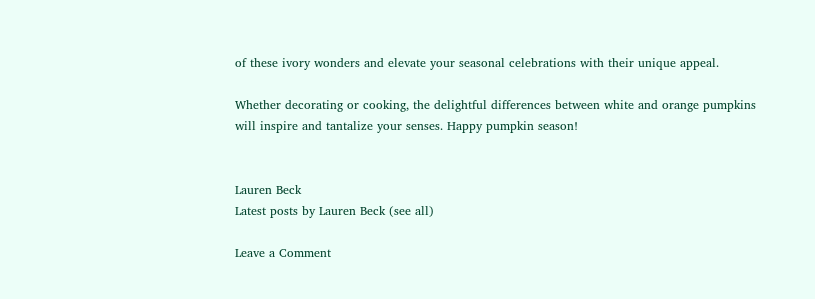of these ivory wonders and elevate your seasonal celebrations with their unique appeal.

Whether decorating or cooking, the delightful differences between white and orange pumpkins will inspire and tantalize your senses. Happy pumpkin season!


Lauren Beck
Latest posts by Lauren Beck (see all)

Leave a Comment